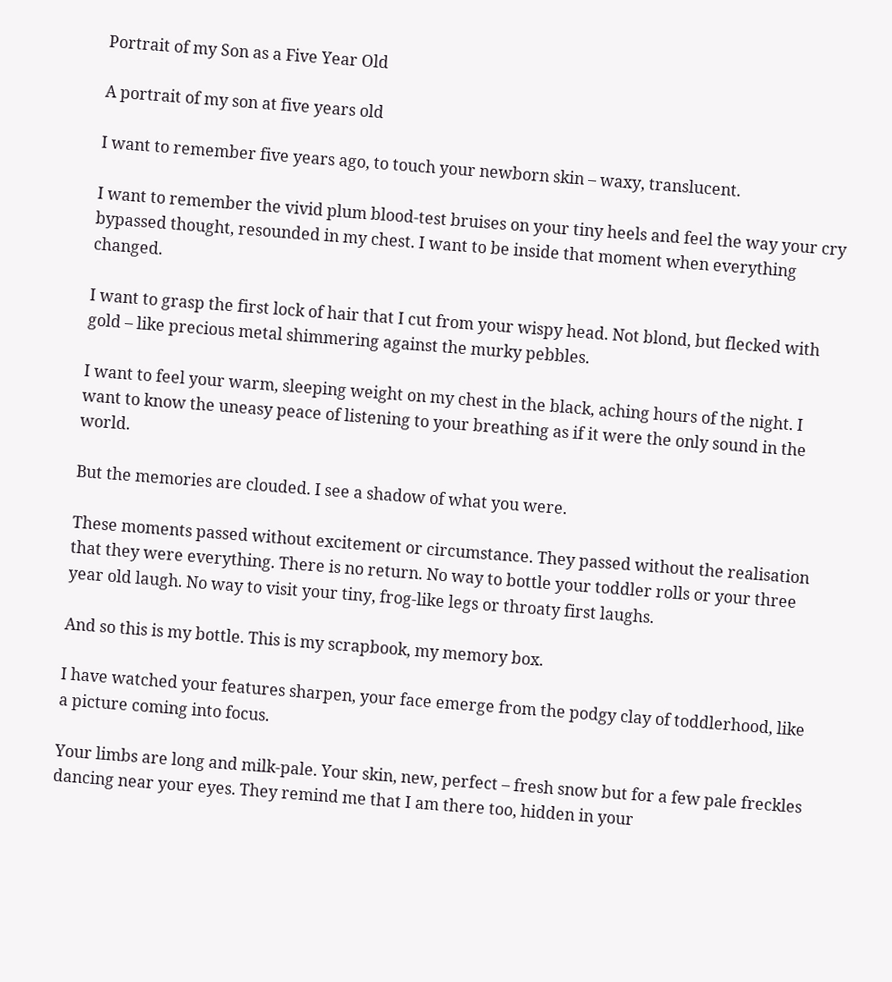Portrait of my Son as a Five Year Old

A portrait of my son at five years old

I want to remember five years ago, to touch your newborn skin – waxy, translucent.

I want to remember the vivid plum blood-test bruises on your tiny heels and feel the way your cry bypassed thought, resounded in my chest. I want to be inside that moment when everything changed.

I want to grasp the first lock of hair that I cut from your wispy head. Not blond, but flecked with gold – like precious metal shimmering against the murky pebbles.

I want to feel your warm, sleeping weight on my chest in the black, aching hours of the night. I want to know the uneasy peace of listening to your breathing as if it were the only sound in the world.

But the memories are clouded. I see a shadow of what you were.

These moments passed without excitement or circumstance. They passed without the realisation that they were everything. There is no return. No way to bottle your toddler rolls or your three year old laugh. No way to visit your tiny, frog-like legs or throaty first laughs.

And so this is my bottle. This is my scrapbook, my memory box.

I have watched your features sharpen, your face emerge from the podgy clay of toddlerhood, like a picture coming into focus.

Your limbs are long and milk-pale. Your skin, new, perfect – fresh snow but for a few pale freckles dancing near your eyes. They remind me that I am there too, hidden in your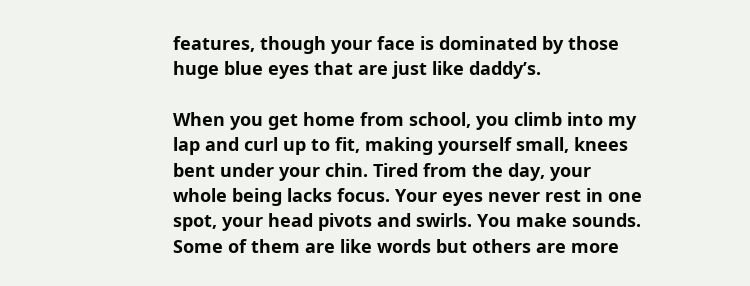features, though your face is dominated by those huge blue eyes that are just like daddy’s.

When you get home from school, you climb into my lap and curl up to fit, making yourself small, knees bent under your chin. Tired from the day, your whole being lacks focus. Your eyes never rest in one spot, your head pivots and swirls. You make sounds. Some of them are like words but others are more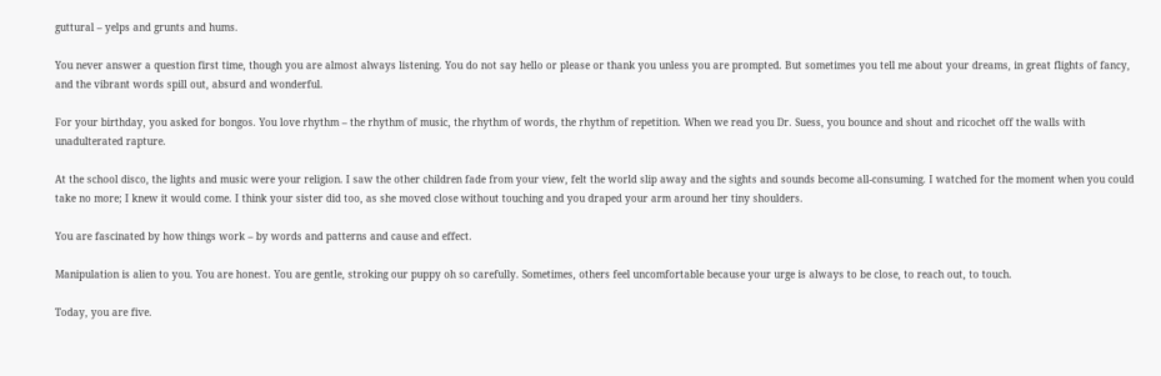guttural – yelps and grunts and hums.

You never answer a question first time, though you are almost always listening. You do not say hello or please or thank you unless you are prompted. But sometimes you tell me about your dreams, in great flights of fancy, and the vibrant words spill out, absurd and wonderful.

For your birthday, you asked for bongos. You love rhythm – the rhythm of music, the rhythm of words, the rhythm of repetition. When we read you Dr. Suess, you bounce and shout and ricochet off the walls with unadulterated rapture.

At the school disco, the lights and music were your religion. I saw the other children fade from your view, felt the world slip away and the sights and sounds become all-consuming. I watched for the moment when you could take no more; I knew it would come. I think your sister did too, as she moved close without touching and you draped your arm around her tiny shoulders.

You are fascinated by how things work – by words and patterns and cause and effect.

Manipulation is alien to you. You are honest. You are gentle, stroking our puppy oh so carefully. Sometimes, others feel uncomfortable because your urge is always to be close, to reach out, to touch.

Today, you are five.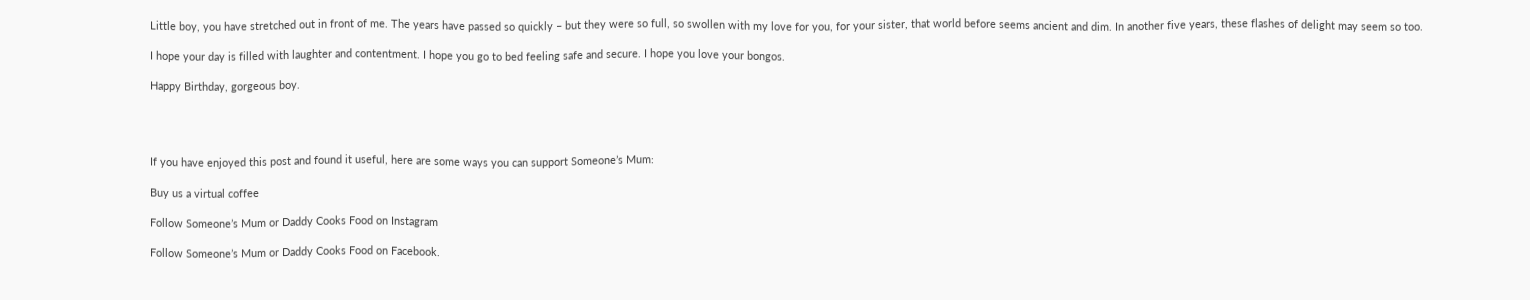Little boy, you have stretched out in front of me. The years have passed so quickly – but they were so full, so swollen with my love for you, for your sister, that world before seems ancient and dim. In another five years, these flashes of delight may seem so too.

I hope your day is filled with laughter and contentment. I hope you go to bed feeling safe and secure. I hope you love your bongos.

Happy Birthday, gorgeous boy.




If you have enjoyed this post and found it useful, here are some ways you can support Someone’s Mum:

Buy us a virtual coffee

Follow Someone’s Mum or Daddy Cooks Food on Instagram

Follow Someone’s Mum or Daddy Cooks Food on Facebook.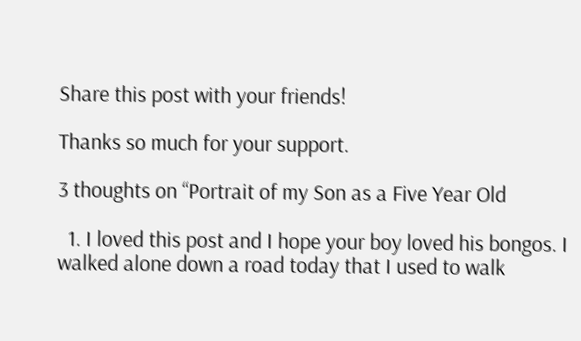Share this post with your friends!

Thanks so much for your support.

3 thoughts on “Portrait of my Son as a Five Year Old

  1. I loved this post and I hope your boy loved his bongos. I walked alone down a road today that I used to walk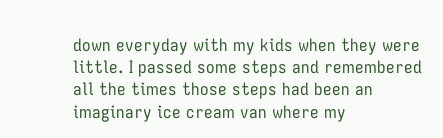down everyday with my kids when they were little. I passed some steps and remembered all the times those steps had been an imaginary ice cream van where my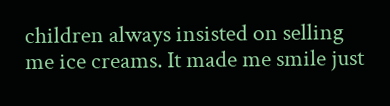children always insisted on selling me ice creams. It made me smile just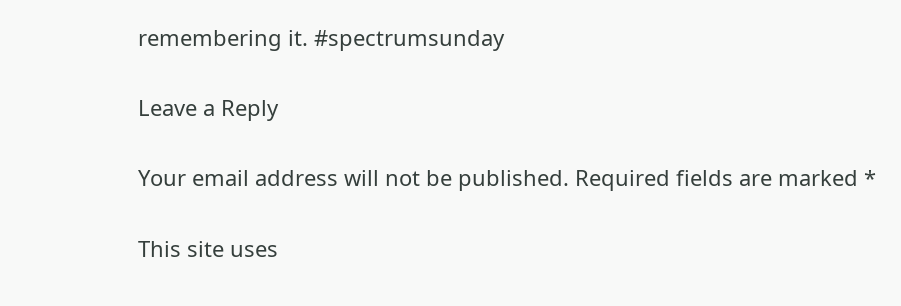remembering it. #spectrumsunday

Leave a Reply

Your email address will not be published. Required fields are marked *

This site uses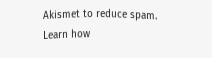Akismet to reduce spam. Learn how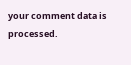your comment data is processed.